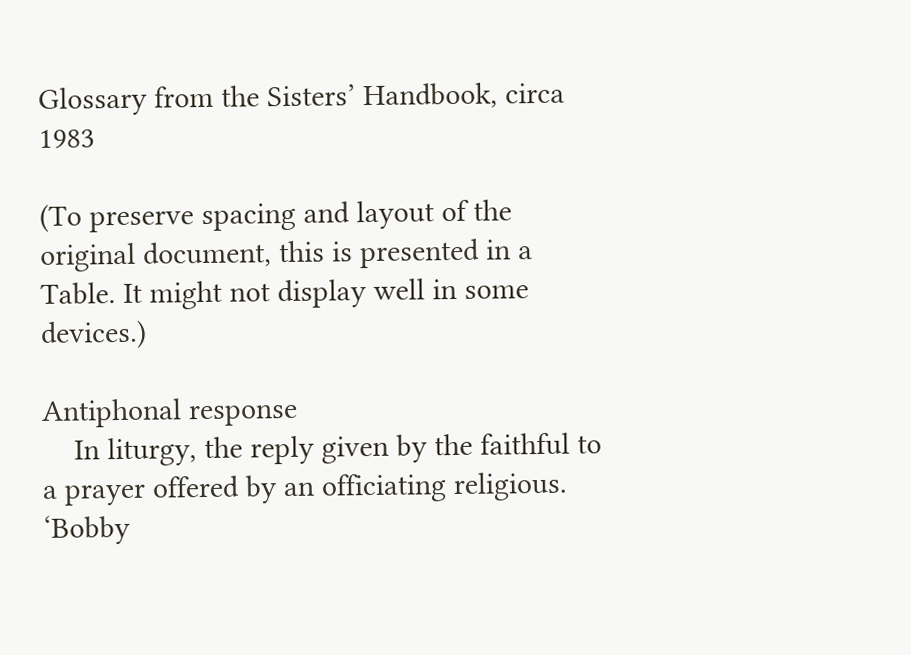Glossary from the Sisters’ Handbook, circa 1983

(To preserve spacing and layout of the original document, this is presented in a Table. It might not display well in some devices.)

Antiphonal response
    In liturgy, the reply given by the faithful to a prayer offered by an officiating religious.
‘Bobby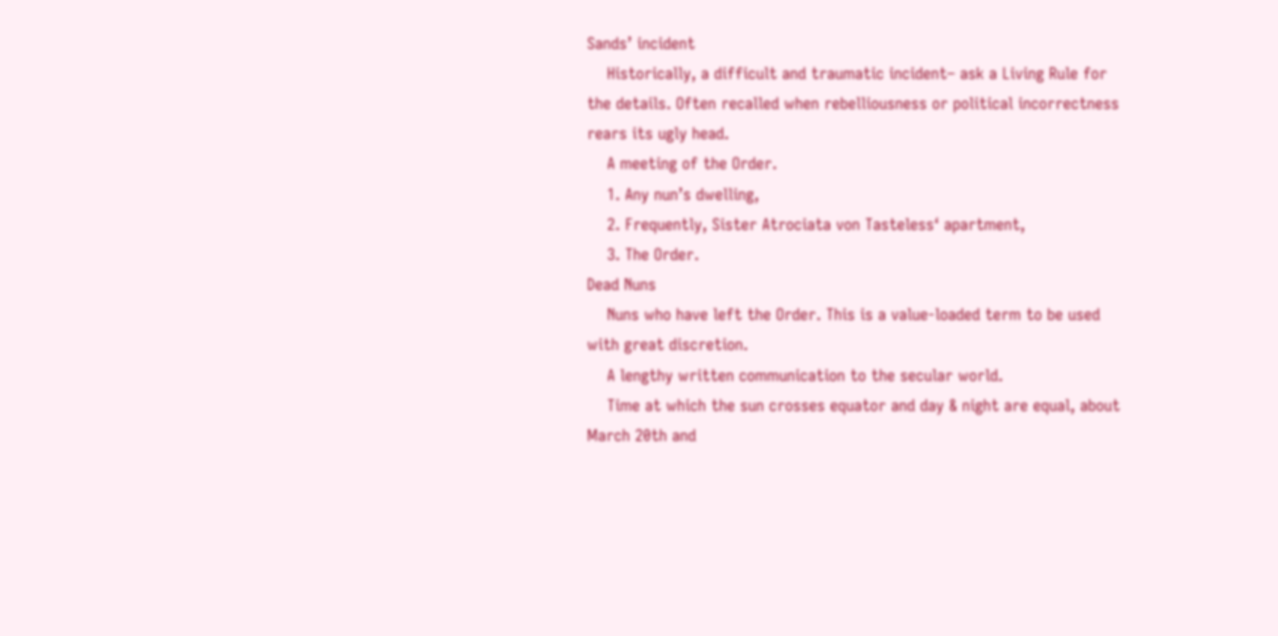Sands’ incident
    Historically, a difficult and traumatic incident– ask a Living Rule for the details. Often recalled when rebelliousness or political incorrectness rears its ugly head.
    A meeting of the Order.
    1. Any nun’s dwelling,
    2. Frequently, Sister Atrociata von Tasteless‘ apartment,
    3. The Order.
Dead Nuns
    Nuns who have left the Order. This is a value-loaded term to be used with great discretion.
    A lengthy written communication to the secular world.
    Time at which the sun crosses equator and day & night are equal, about March 20th and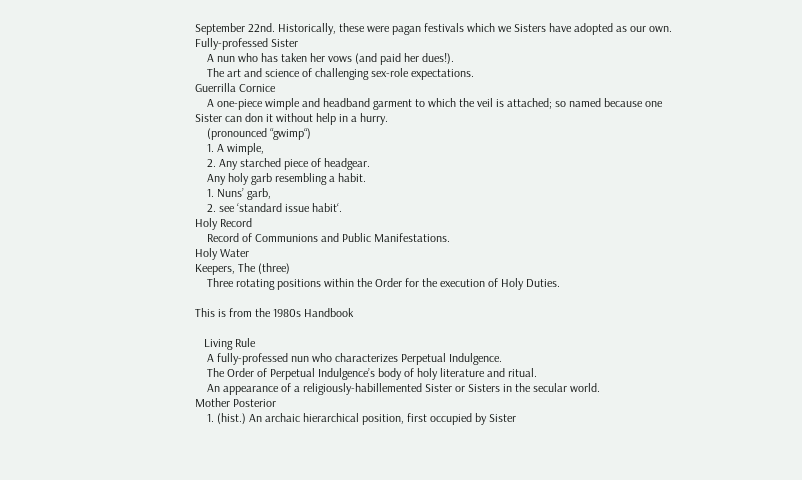September 22nd. Historically, these were pagan festivals which we Sisters have adopted as our own.
Fully-professed Sister
    A nun who has taken her vows (and paid her dues!).
    The art and science of challenging sex-role expectations.
Guerrilla Cornice
    A one-piece wimple and headband garment to which the veil is attached; so named because one Sister can don it without help in a hurry.
    (pronounced “gwimp“)
    1. A wimple,
    2. Any starched piece of headgear.
    Any holy garb resembling a habit.
    1. Nuns’ garb,
    2. see ‘standard issue habit‘.
Holy Record
    Record of Communions and Public Manifestations.
Holy Water
Keepers, The (three)
    Three rotating positions within the Order for the execution of Holy Duties.

This is from the 1980s Handbook

   Living Rule
    A fully-professed nun who characterizes Perpetual Indulgence.
    The Order of Perpetual Indulgence’s body of holy literature and ritual.
    An appearance of a religiously-habillemented Sister or Sisters in the secular world.
Mother Posterior
    1. (hist.) An archaic hierarchical position, first occupied by Sister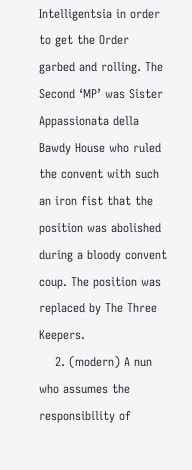Intelligentsia in order to get the Order garbed and rolling. The Second ‘MP’ was Sister Appassionata della Bawdy House who ruled the convent with such an iron fist that the position was abolished during a bloody convent coup. The position was replaced by The Three Keepers.
    2. (modern) A nun who assumes the responsibility of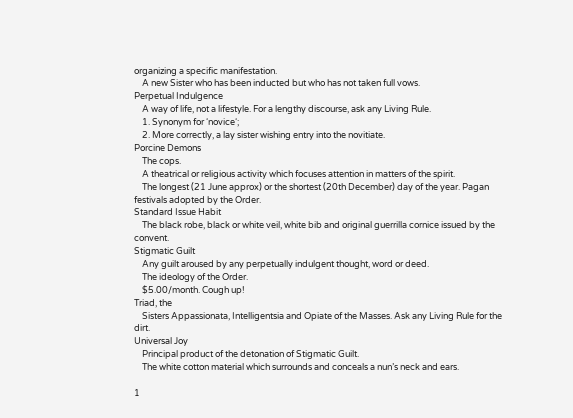organizing a specific manifestation.
    A new Sister who has been inducted but who has not taken full vows.
Perpetual Indulgence
    A way of life, not a lifestyle. For a lengthy discourse, ask any Living Rule.
    1. Synonym for ‘novice‘;
    2. More correctly, a lay sister wishing entry into the novitiate.
Porcine Demons
    The cops.
    A theatrical or religious activity which focuses attention in matters of the spirit.
    The longest (21 June approx) or the shortest (20th December) day of the year. Pagan festivals adopted by the Order.
Standard Issue Habit
    The black robe, black or white veil, white bib and original guerrilla cornice issued by the convent.
Stigmatic Guilt
    Any guilt aroused by any perpetually indulgent thought, word or deed.
    The ideology of the Order.
    $5.00/month. Cough up!
Triad, the
    Sisters Appassionata, Intelligentsia and Opiate of the Masses. Ask any Living Rule for the dirt.
Universal Joy
    Principal product of the detonation of Stigmatic Guilt.
    The white cotton material which surrounds and conceals a nun’s neck and ears.

1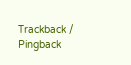Trackback / Pingback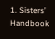1. Sisters’ Handbook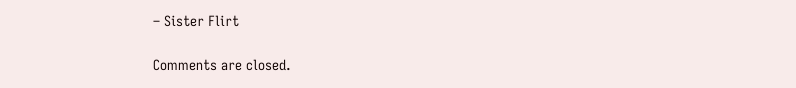– Sister Flirt

Comments are closed.